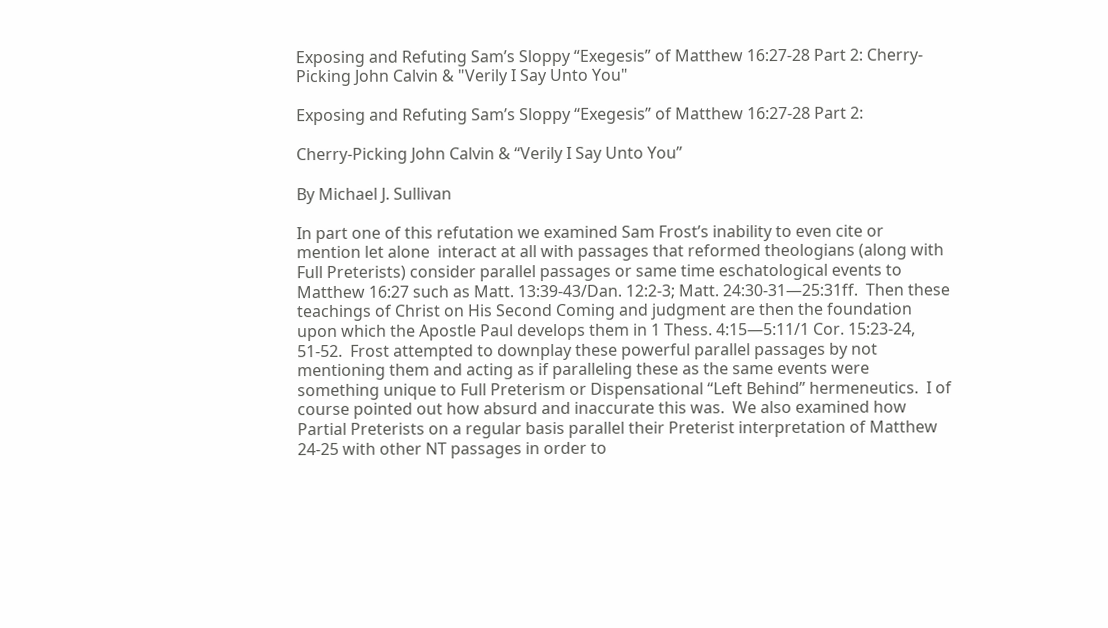Exposing and Refuting Sam’s Sloppy “Exegesis” of Matthew 16:27-28 Part 2: Cherry-Picking John Calvin & "Verily I Say Unto You"

Exposing and Refuting Sam’s Sloppy “Exegesis” of Matthew 16:27-28 Part 2:

Cherry-Picking John Calvin & “Verily I Say Unto You”

By Michael J. Sullivan

In part one of this refutation we examined Sam Frost’s inability to even cite or mention let alone  interact at all with passages that reformed theologians (along with Full Preterists) consider parallel passages or same time eschatological events to Matthew 16:27 such as Matt. 13:39-43/Dan. 12:2-3; Matt. 24:30-31—25:31ff.  Then these teachings of Christ on His Second Coming and judgment are then the foundation upon which the Apostle Paul develops them in 1 Thess. 4:15—5:11/1 Cor. 15:23-24, 51-52.  Frost attempted to downplay these powerful parallel passages by not mentioning them and acting as if paralleling these as the same events were something unique to Full Preterism or Dispensational “Left Behind” hermeneutics.  I of course pointed out how absurd and inaccurate this was.  We also examined how Partial Preterists on a regular basis parallel their Preterist interpretation of Matthew 24-25 with other NT passages in order to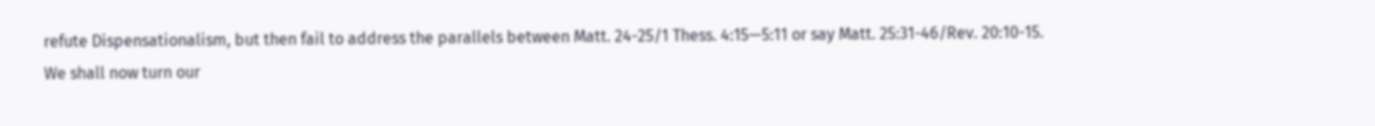refute Dispensationalism, but then fail to address the parallels between Matt. 24-25/1 Thess. 4:15—5:11 or say Matt. 25:31-46/Rev. 20:10-15.
We shall now turn our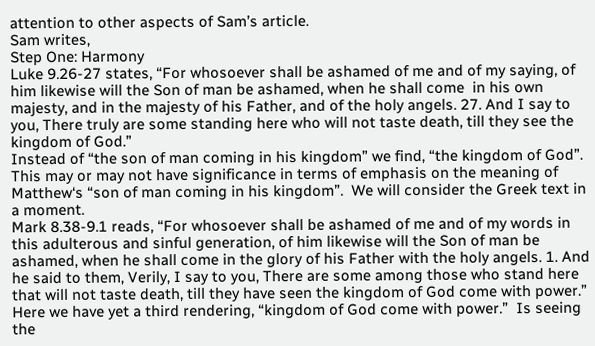attention to other aspects of Sam’s article.
Sam writes,
Step One: Harmony
Luke 9.26-27 states, “For whosoever shall be ashamed of me and of my saying, of him likewise will the Son of man be ashamed, when he shall come  in his own majesty, and in the majesty of his Father, and of the holy angels. 27. And I say to you, There truly are some standing here who will not taste death, till they see the kingdom of God.”
Instead of “the son of man coming in his kingdom” we find, “the kingdom of God”.  This may or may not have significance in terms of emphasis on the meaning of Matthew‘s “son of man coming in his kingdom”.  We will consider the Greek text in a moment.
Mark 8.38-9.1 reads, “For whosoever shall be ashamed of me and of my words in this adulterous and sinful generation, of him likewise will the Son of man be ashamed, when he shall come in the glory of his Father with the holy angels. 1. And he said to them, Verily, I say to you, There are some among those who stand here that will not taste death, till they have seen the kingdom of God come with power.”
Here we have yet a third rendering, “kingdom of God come with power.”  Is seeing the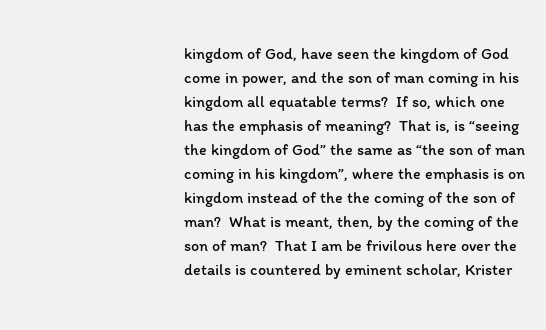kingdom of God, have seen the kingdom of God come in power, and the son of man coming in his kingdom all equatable terms?  If so, which one has the emphasis of meaning?  That is, is “seeing the kingdom of God” the same as “the son of man coming in his kingdom”, where the emphasis is on kingdom instead of the the coming of the son of man?  What is meant, then, by the coming of the son of man?  That I am be frivilous here over the details is countered by eminent scholar, Krister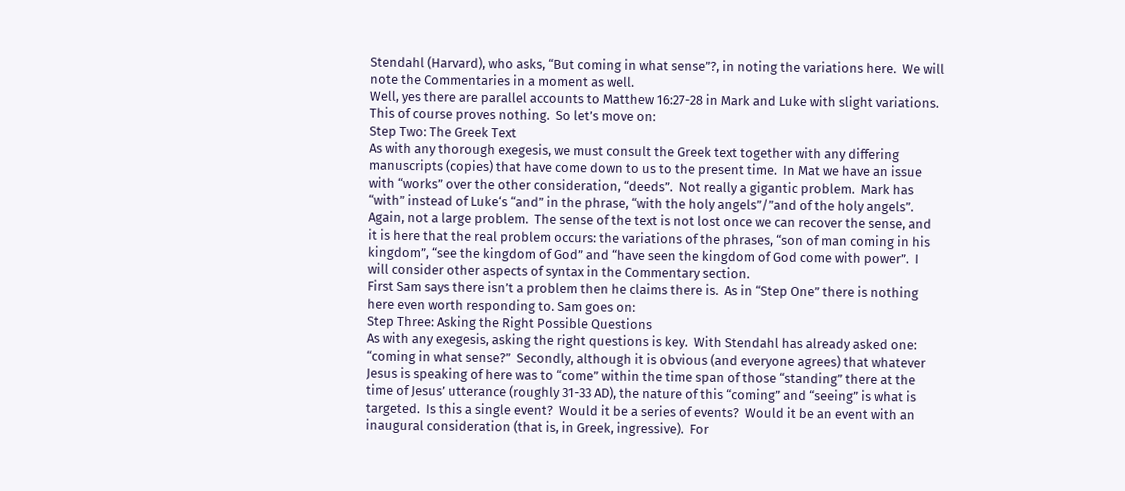Stendahl (Harvard), who asks, “But coming in what sense”?, in noting the variations here.  We will note the Commentaries in a moment as well.
Well, yes there are parallel accounts to Matthew 16:27-28 in Mark and Luke with slight variations.  This of course proves nothing.  So let’s move on:
Step Two: The Greek Text
As with any thorough exegesis, we must consult the Greek text together with any differing manuscripts (copies) that have come down to us to the present time.  In Mat we have an issue with “works” over the other consideration, “deeds”.  Not really a gigantic problem.  Mark has “with” instead of Luke‘s “and” in the phrase, “with the holy angels”/”and of the holy angels”.  Again, not a large problem.  The sense of the text is not lost once we can recover the sense, and it is here that the real problem occurs: the variations of the phrases, “son of man coming in his kingdom”, “see the kingdom of God” and “have seen the kingdom of God come with power”.  I will consider other aspects of syntax in the Commentary section.
First Sam says there isn’t a problem then he claims there is.  As in “Step One” there is nothing here even worth responding to. Sam goes on:
Step Three: Asking the Right Possible Questions
As with any exegesis, asking the right questions is key.  With Stendahl has already asked one: “coming in what sense?”  Secondly, although it is obvious (and everyone agrees) that whatever Jesus is speaking of here was to “come” within the time span of those “standing” there at the time of Jesus’ utterance (roughly 31-33 AD), the nature of this “coming” and “seeing” is what is targeted.  Is this a single event?  Would it be a series of events?  Would it be an event with an inaugural consideration (that is, in Greek, ingressive).  For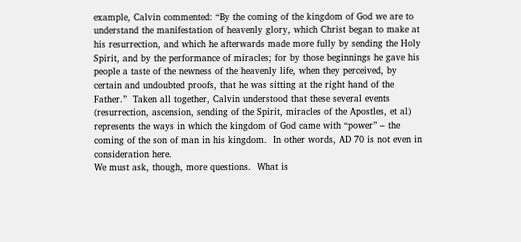example, Calvin commented: “By the coming of the kingdom of God we are to understand the manifestation of heavenly glory, which Christ began to make at his resurrection, and which he afterwards made more fully by sending the Holy Spirit, and by the performance of miracles; for by those beginnings he gave his people a taste of the newness of the heavenly life, when they perceived, by certain and undoubted proofs, that he was sitting at the right hand of the Father.”  Taken all together, Calvin understood that these several events (resurrection, ascension, sending of the Spirit, miracles of the Apostles, et al) represents the ways in which the kingdom of God came with “power” – the coming of the son of man in his kingdom.  In other words, AD 70 is not even in consideration here.
We must ask, though, more questions.  What is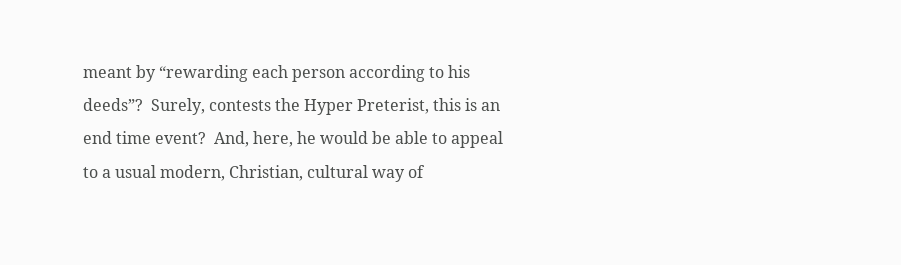meant by “rewarding each person according to his deeds”?  Surely, contests the Hyper Preterist, this is an end time event?  And, here, he would be able to appeal to a usual modern, Christian, cultural way of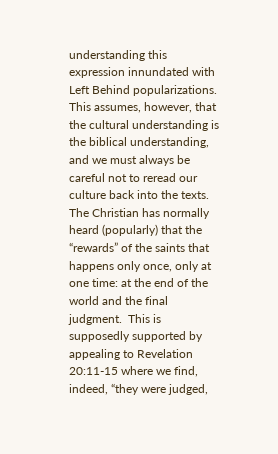understanding this expression innundated with Left Behind popularizations.  This assumes, however, that the cultural understanding is the biblical understanding, and we must always be careful not to reread our culture back into the texts.  The Christian has normally heard (popularly) that the “rewards” of the saints that happens only once, only at one time: at the end of the world and the final judgment.  This is supposedly supported by appealing to Revelation 20:11-15 where we find, indeed, “they were judged,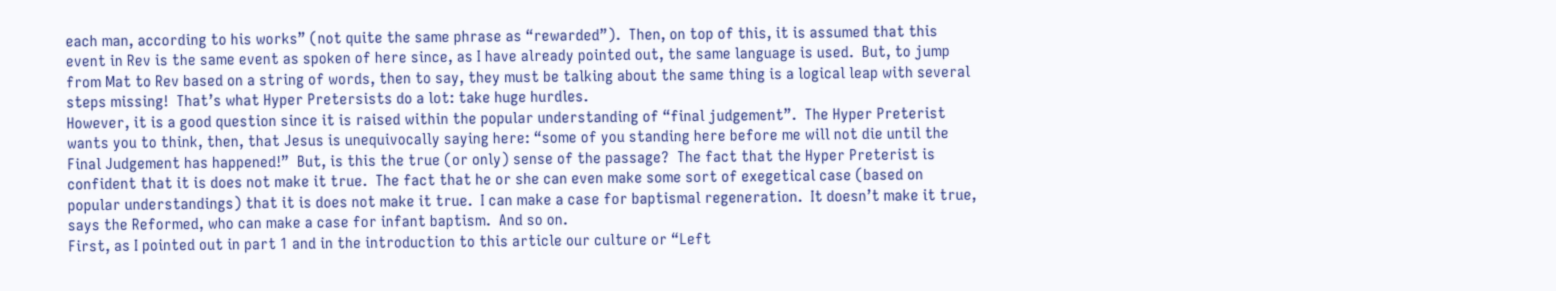each man, according to his works” (not quite the same phrase as “rewarded”).  Then, on top of this, it is assumed that this event in Rev is the same event as spoken of here since, as I have already pointed out, the same language is used.  But, to jump from Mat to Rev based on a string of words, then to say, they must be talking about the same thing is a logical leap with several steps missing!  That’s what Hyper Pretersists do a lot: take huge hurdles.
However, it is a good question since it is raised within the popular understanding of “final judgement”.  The Hyper Preterist wants you to think, then, that Jesus is unequivocally saying here: “some of you standing here before me will not die until the Final Judgement has happened!”  But, is this the true (or only) sense of the passage?  The fact that the Hyper Preterist is confident that it is does not make it true.  The fact that he or she can even make some sort of exegetical case (based on popular understandings) that it is does not make it true.  I can make a case for baptismal regeneration.  It doesn’t make it true, says the Reformed, who can make a case for infant baptism.  And so on.
First, as I pointed out in part 1 and in the introduction to this article our culture or “Left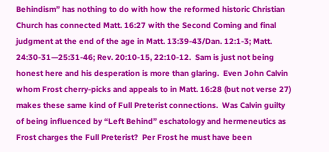Behindism” has nothing to do with how the reformed historic Christian Church has connected Matt. 16:27 with the Second Coming and final judgment at the end of the age in Matt. 13:39-43/Dan. 12:1-3; Matt. 24:30-31—25:31-46; Rev. 20:10-15, 22:10-12.  Sam is just not being honest here and his desperation is more than glaring.  Even John Calvin whom Frost cherry-picks and appeals to in Matt. 16:28 (but not verse 27) makes these same kind of Full Preterist connections.  Was Calvin guilty of being influenced by “Left Behind” eschatology and hermeneutics as Frost charges the Full Preterist?  Per Frost he must have been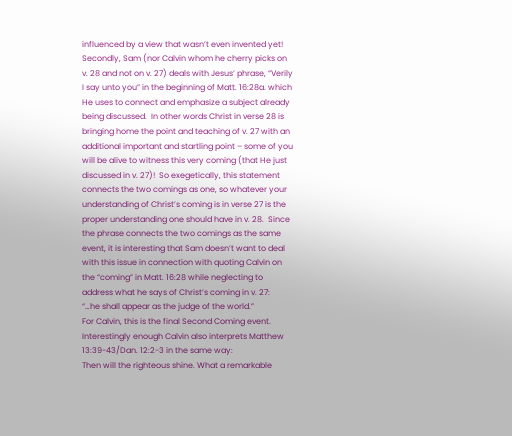influenced by a view that wasn’t even invented yet!
Secondly, Sam (nor Calvin whom he cherry picks on v. 28 and not on v. 27) deals with Jesus’ phrase, “Verily I say unto you” in the beginning of Matt. 16:28a. which He uses to connect and emphasize a subject already being discussed.  In other words Christ in verse 28 is bringing home the point and teaching of v. 27 with an additional important and startling point – some of you will be alive to witness this very coming (that He just discussed in v. 27)!  So exegetically, this statement connects the two comings as one, so whatever your understanding of Christ’s coming is in verse 27 is the proper understanding one should have in v. 28.  Since the phrase connects the two comings as the same event, it is interesting that Sam doesn’t want to deal with this issue in connection with quoting Calvin on the “coming” in Matt. 16:28 while neglecting to address what he says of Christ’s coming in v. 27:
“…he shall appear as the judge of the world.”
For Calvin, this is the final Second Coming event.  Interestingly enough Calvin also interprets Matthew 13:39-43/Dan. 12:2-3 in the same way:
Then will the righteous shine. What a remarkable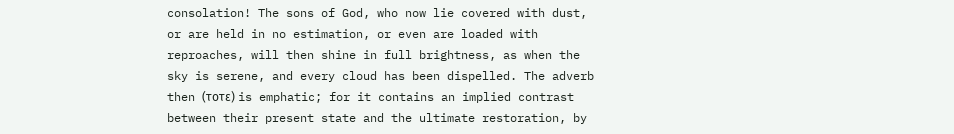consolation! The sons of God, who now lie covered with dust, or are held in no estimation, or even are loaded with reproaches, will then shine in full brightness, as when the sky is serene, and every cloud has been dispelled. The adverb then (τοτε) is emphatic; for it contains an implied contrast between their present state and the ultimate restoration, by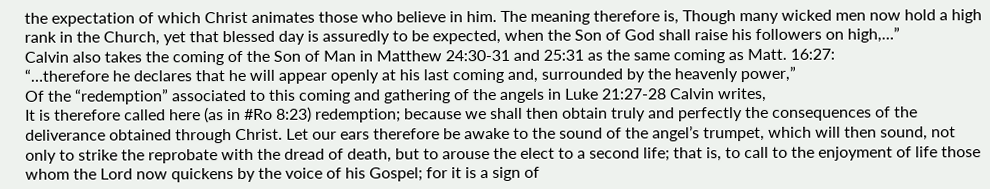the expectation of which Christ animates those who believe in him. The meaning therefore is, Though many wicked men now hold a high rank in the Church, yet that blessed day is assuredly to be expected, when the Son of God shall raise his followers on high,…”
Calvin also takes the coming of the Son of Man in Matthew 24:30-31 and 25:31 as the same coming as Matt. 16:27:
“…therefore he declares that he will appear openly at his last coming and, surrounded by the heavenly power,”
Of the “redemption” associated to this coming and gathering of the angels in Luke 21:27-28 Calvin writes,
It is therefore called here (as in #Ro 8:23) redemption; because we shall then obtain truly and perfectly the consequences of the deliverance obtained through Christ. Let our ears therefore be awake to the sound of the angel’s trumpet, which will then sound, not only to strike the reprobate with the dread of death, but to arouse the elect to a second life; that is, to call to the enjoyment of life those whom the Lord now quickens by the voice of his Gospel; for it is a sign of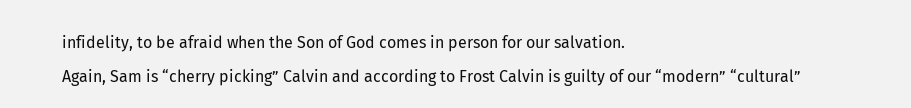infidelity, to be afraid when the Son of God comes in person for our salvation.
Again, Sam is “cherry picking” Calvin and according to Frost Calvin is guilty of our “modern” “cultural”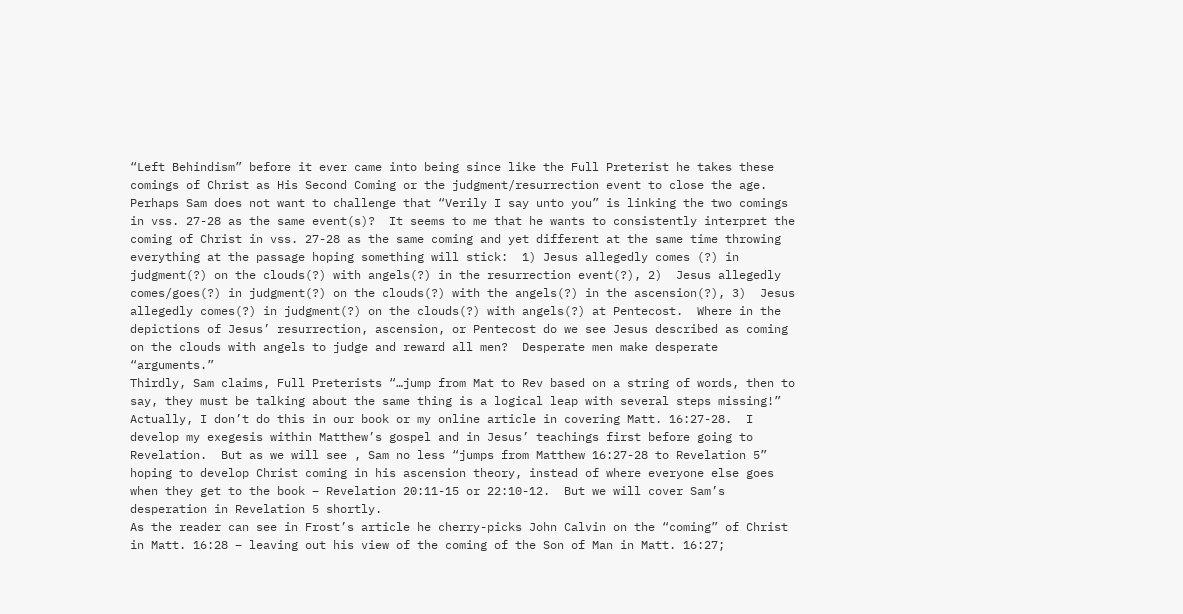“Left Behindism” before it ever came into being since like the Full Preterist he takes these comings of Christ as His Second Coming or the judgment/resurrection event to close the age.
Perhaps Sam does not want to challenge that “Verily I say unto you” is linking the two comings in vss. 27-28 as the same event(s)?  It seems to me that he wants to consistently interpret the coming of Christ in vss. 27-28 as the same coming and yet different at the same time throwing everything at the passage hoping something will stick:  1) Jesus allegedly comes (?) in judgment(?) on the clouds(?) with angels(?) in the resurrection event(?), 2)  Jesus allegedly comes/goes(?) in judgment(?) on the clouds(?) with the angels(?) in the ascension(?), 3)  Jesus allegedly comes(?) in judgment(?) on the clouds(?) with angels(?) at Pentecost.  Where in the depictions of Jesus’ resurrection, ascension, or Pentecost do we see Jesus described as coming on the clouds with angels to judge and reward all men?  Desperate men make desperate “arguments.”
Thirdly, Sam claims, Full Preterists “…jump from Mat to Rev based on a string of words, then to say, they must be talking about the same thing is a logical leap with several steps missing!”  Actually, I don’t do this in our book or my online article in covering Matt. 16:27-28.  I develop my exegesis within Matthew’s gospel and in Jesus’ teachings first before going to Revelation.  But as we will see , Sam no less “jumps from Matthew 16:27-28 to Revelation 5” hoping to develop Christ coming in his ascension theory, instead of where everyone else goes when they get to the book – Revelation 20:11-15 or 22:10-12.  But we will cover Sam’s desperation in Revelation 5 shortly.
As the reader can see in Frost’s article he cherry-picks John Calvin on the “coming” of Christ in Matt. 16:28 – leaving out his view of the coming of the Son of Man in Matt. 16:27;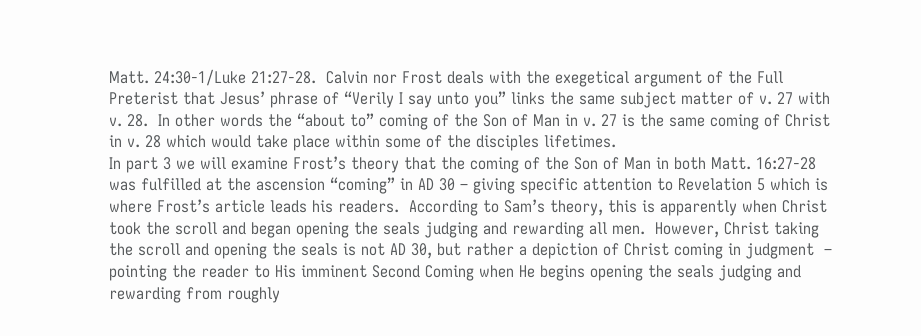Matt. 24:30-1/Luke 21:27-28.  Calvin nor Frost deals with the exegetical argument of the Full Preterist that Jesus’ phrase of “Verily I say unto you” links the same subject matter of v. 27 with v. 28.  In other words the “about to” coming of the Son of Man in v. 27 is the same coming of Christ in v. 28 which would take place within some of the disciples lifetimes.
In part 3 we will examine Frost’s theory that the coming of the Son of Man in both Matt. 16:27-28 was fulfilled at the ascension “coming” in AD 30 – giving specific attention to Revelation 5 which is where Frost’s article leads his readers.  According to Sam’s theory, this is apparently when Christ took the scroll and began opening the seals judging and rewarding all men.  However, Christ taking the scroll and opening the seals is not AD 30, but rather a depiction of Christ coming in judgment  – pointing the reader to His imminent Second Coming when He begins opening the seals judging and rewarding from roughly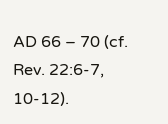AD 66 – 70 (cf. Rev. 22:6-7, 10-12).